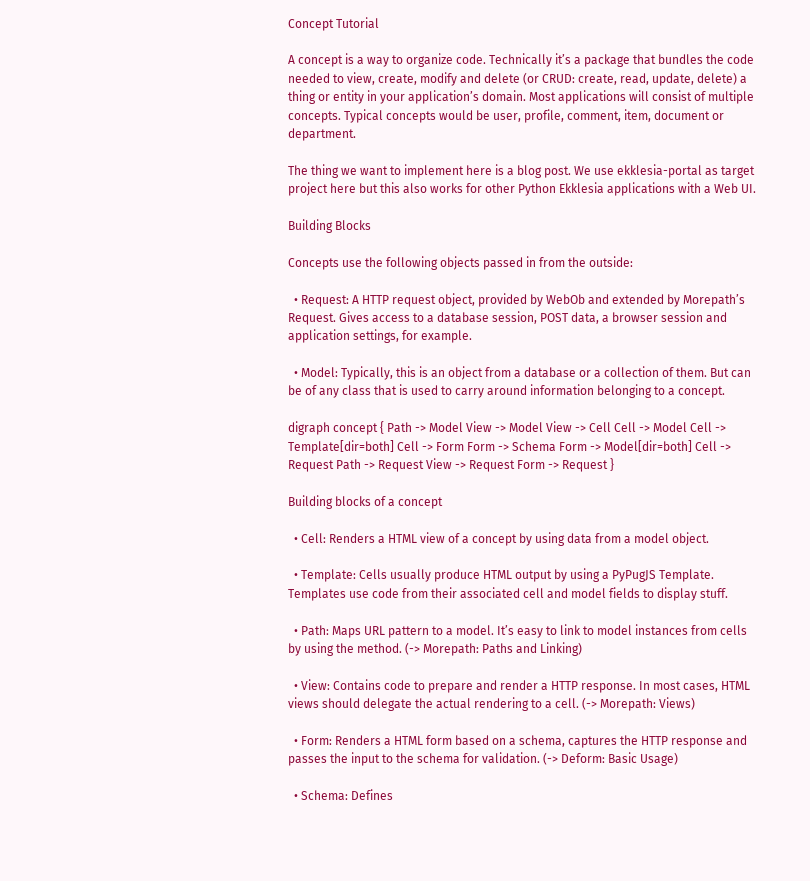Concept Tutorial

A concept is a way to organize code. Technically it’s a package that bundles the code needed to view, create, modify and delete (or CRUD: create, read, update, delete) a thing or entity in your application’s domain. Most applications will consist of multiple concepts. Typical concepts would be user, profile, comment, item, document or department.

The thing we want to implement here is a blog post. We use ekklesia-portal as target project here but this also works for other Python Ekklesia applications with a Web UI.

Building Blocks

Concepts use the following objects passed in from the outside:

  • Request: A HTTP request object, provided by WebOb and extended by Morepath’s Request. Gives access to a database session, POST data, a browser session and application settings, for example.

  • Model: Typically, this is an object from a database or a collection of them. But can be of any class that is used to carry around information belonging to a concept.

digraph concept { Path -> Model View -> Model View -> Cell Cell -> Model Cell -> Template[dir=both] Cell -> Form Form -> Schema Form -> Model[dir=both] Cell -> Request Path -> Request View -> Request Form -> Request }

Building blocks of a concept

  • Cell: Renders a HTML view of a concept by using data from a model object.

  • Template: Cells usually produce HTML output by using a PyPugJS Template. Templates use code from their associated cell and model fields to display stuff.

  • Path: Maps URL pattern to a model. It’s easy to link to model instances from cells by using the method. (-> Morepath: Paths and Linking)

  • View: Contains code to prepare and render a HTTP response. In most cases, HTML views should delegate the actual rendering to a cell. (-> Morepath: Views)

  • Form: Renders a HTML form based on a schema, captures the HTTP response and passes the input to the schema for validation. (-> Deform: Basic Usage)

  • Schema: Defines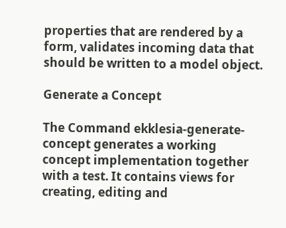properties that are rendered by a form, validates incoming data that should be written to a model object.

Generate a Concept

The Command ekklesia-generate-concept generates a working concept implementation together with a test. It contains views for creating, editing and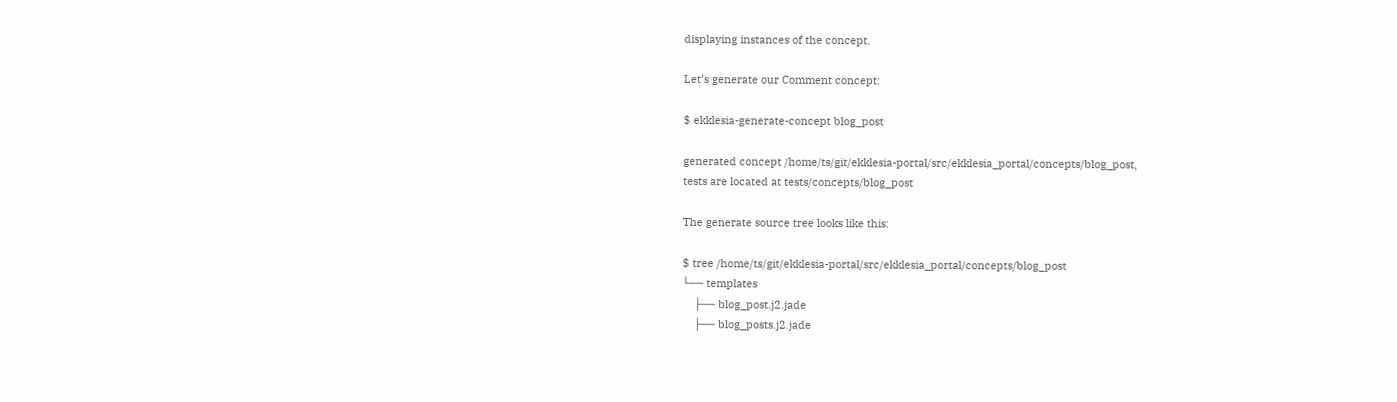displaying instances of the concept.

Let’s generate our Comment concept:

$ ekklesia-generate-concept blog_post

generated concept /home/ts/git/ekklesia-portal/src/ekklesia_portal/concepts/blog_post,
tests are located at tests/concepts/blog_post

The generate source tree looks like this:

$ tree /home/ts/git/ekklesia-portal/src/ekklesia_portal/concepts/blog_post
└── templates
    ├── blog_post.j2.jade
    ├── blog_posts.j2.jade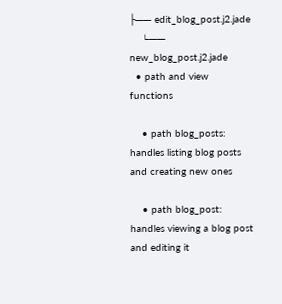├── edit_blog_post.j2.jade
    └── new_blog_post.j2.jade
  • path and view functions

    • path blog_posts: handles listing blog posts and creating new ones

    • path blog_post: handles viewing a blog post and editing it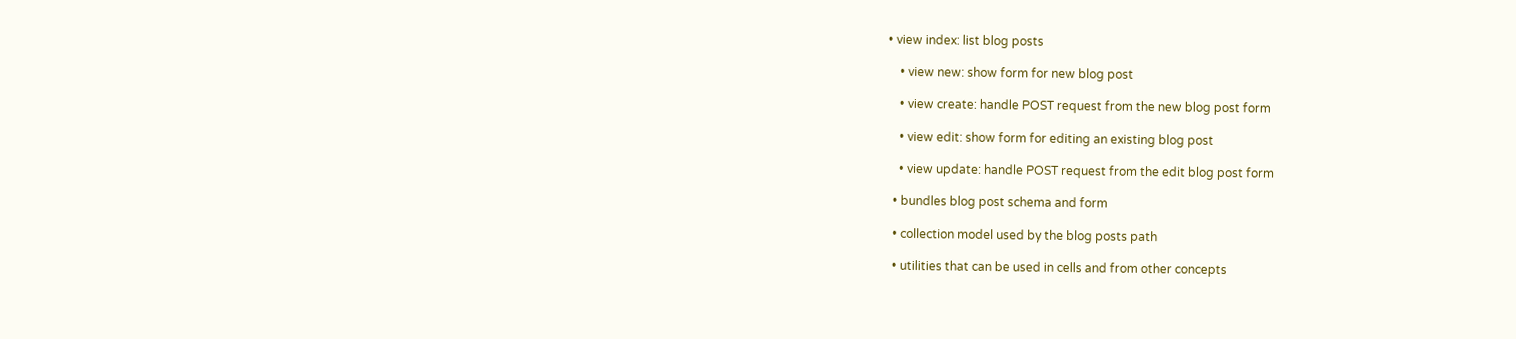• view index: list blog posts

    • view new: show form for new blog post

    • view create: handle POST request from the new blog post form

    • view edit: show form for editing an existing blog post

    • view update: handle POST request from the edit blog post form

  • bundles blog post schema and form

  • collection model used by the blog posts path

  • utilities that can be used in cells and from other concepts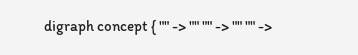digraph concept { "" -> "" "" -> "" "" ->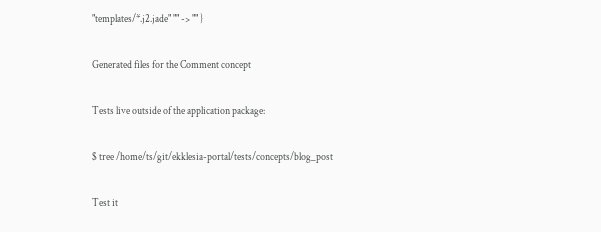"templates/*.j2.jade" "" -> "" }

Generated files for the Comment concept

Tests live outside of the application package:

$ tree /home/ts/git/ekklesia-portal/tests/concepts/blog_post

Test it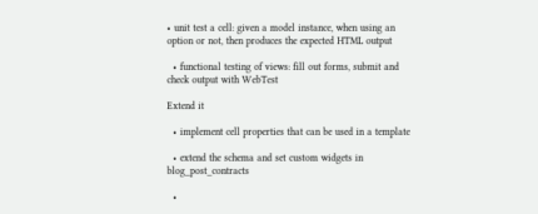• unit test a cell: given a model instance, when using an option or not, then produces the expected HTML output

  • functional testing of views: fill out forms, submit and check output with WebTest

Extend it

  • implement cell properties that can be used in a template

  • extend the schema and set custom widgets in blog_post_contracts

  •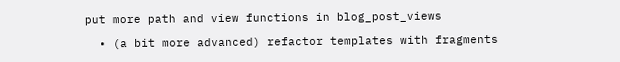put more path and view functions in blog_post_views

  • (a bit more advanced) refactor templates with fragments